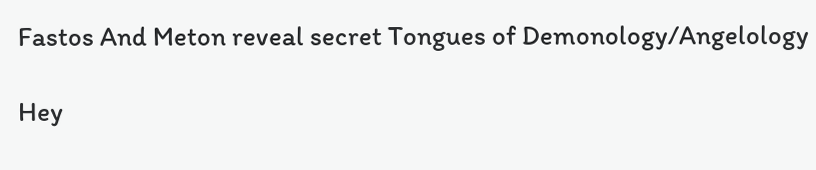Fastos And Meton reveal secret Tongues of Demonology/Angelology

Hey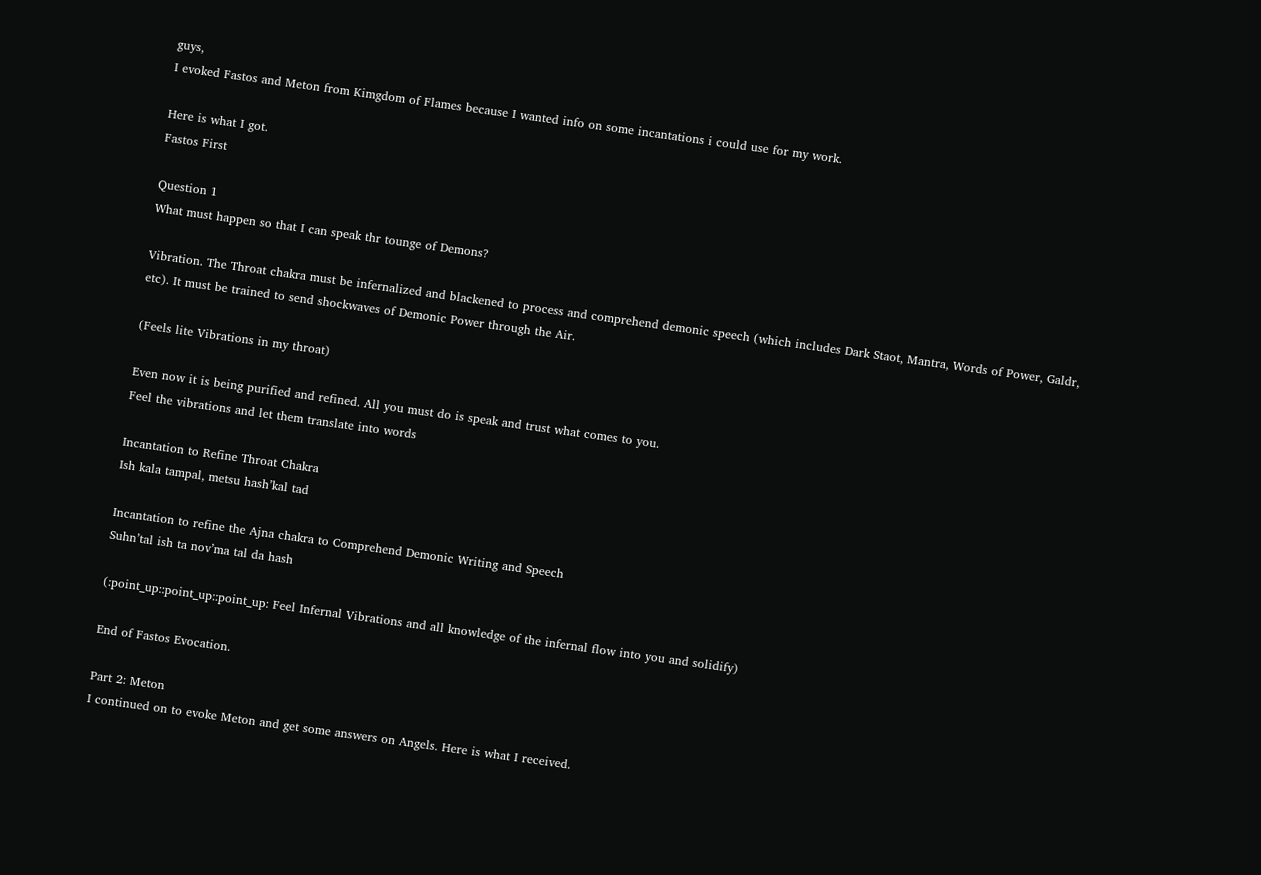guys,
I evoked Fastos and Meton from Kimgdom of Flames because I wanted info on some incantations i could use for my work.

Here is what I got.
Fastos First

Question 1
What must happen so that I can speak thr tounge of Demons?

Vibration. The Throat chakra must be infernalized and blackened to process and comprehend demonic speech (which includes Dark Staot, Mantra, Words of Power, Galdr, etc). It must be trained to send shockwaves of Demonic Power through the Air.

(Feels lite Vibrations in my throat)

Even now it is being purified and refined. All you must do is speak and trust what comes to you.
Feel the vibrations and let them translate into words

Incantation to Refine Throat Chakra
Ish kala tampal, metsu hash’kal tad

Incantation to refine the Ajna chakra to Comprehend Demonic Writing and Speech
Suhn’tal ish ta nov’ma tal da hash

(:point_up::point_up::point_up: Feel Infernal Vibrations and all knowledge of the infernal flow into you and solidify)

End of Fastos Evocation.

Part 2: Meton
I continued on to evoke Meton and get some answers on Angels. Here is what I received.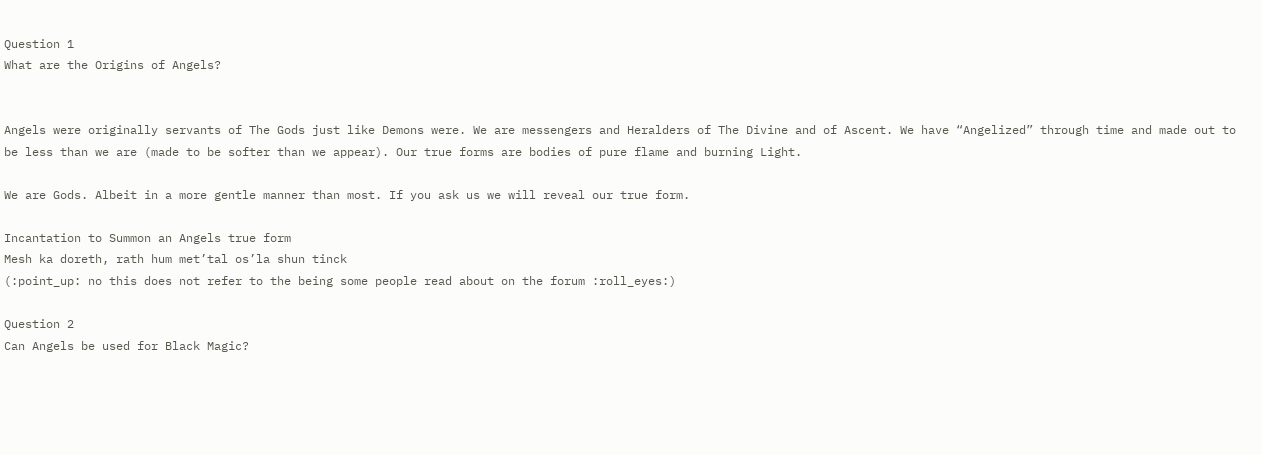Question 1
What are the Origins of Angels?


Angels were originally servants of The Gods just like Demons were. We are messengers and Heralders of The Divine and of Ascent. We have “Angelized” through time and made out to be less than we are (made to be softer than we appear). Our true forms are bodies of pure flame and burning Light.

We are Gods. Albeit in a more gentle manner than most. If you ask us we will reveal our true form.

Incantation to Summon an Angels true form
Mesh ka doreth, rath hum met’tal os’la shun tinck
(:point_up: no this does not refer to the being some people read about on the forum :roll_eyes:)

Question 2
Can Angels be used for Black Magic?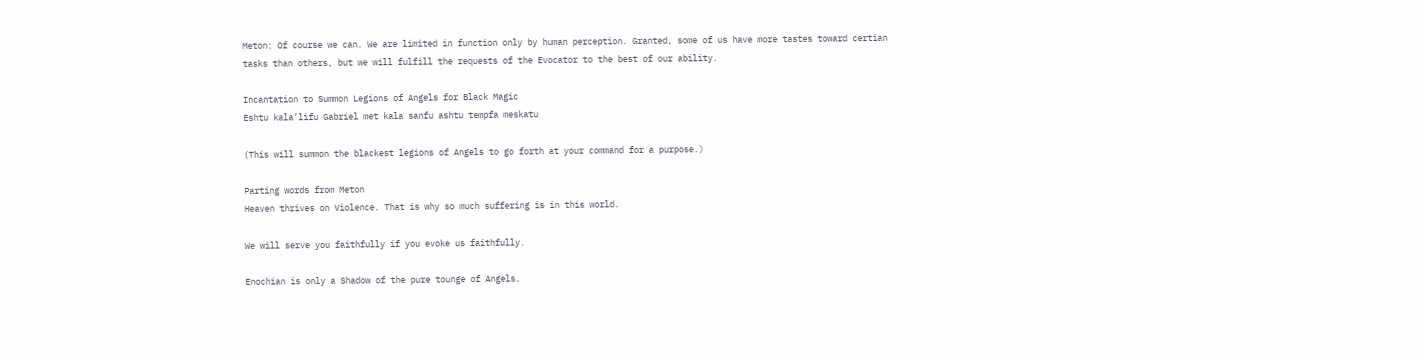Meton: Of course we can. We are limited in function only by human perception. Granted, some of us have more tastes toward certian tasks than others, but we will fulfill the requests of the Evocator to the best of our ability.

Incantation to Summon Legions of Angels for Black Magic
Eshtu kala’lifu Gabriel met kala sanfu ashtu tempfa meskatu

(This will summon the blackest legions of Angels to go forth at your command for a purpose.)

Parting words from Meton
Heaven thrives on Violence. That is why so much suffering is in this world.

We will serve you faithfully if you evoke us faithfully.

Enochian is only a Shadow of the pure tounge of Angels.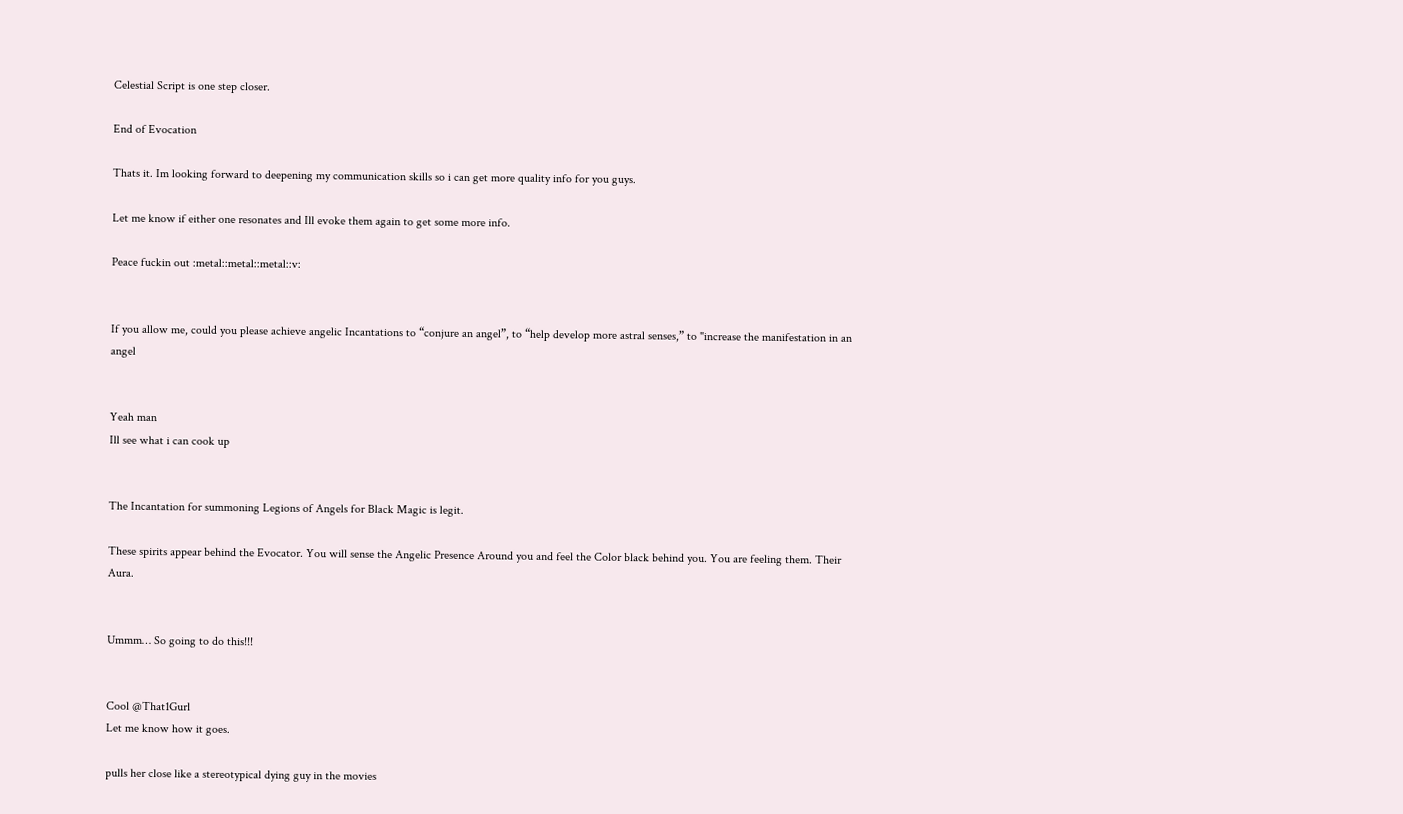Celestial Script is one step closer.

End of Evocation

Thats it. Im looking forward to deepening my communication skills so i can get more quality info for you guys.

Let me know if either one resonates and Ill evoke them again to get some more info.

Peace fuckin out :metal::metal::metal::v:


If you allow me, could you please achieve angelic Incantations to “conjure an angel”, to “help develop more astral senses,” to "increase the manifestation in an angel


Yeah man
Ill see what i can cook up


The Incantation for summoning Legions of Angels for Black Magic is legit.

These spirits appear behind the Evocator. You will sense the Angelic Presence Around you and feel the Color black behind you. You are feeling them. Their Aura.


Ummm… So going to do this!!!


Cool @That1Gurl
Let me know how it goes.

pulls her close like a stereotypical dying guy in the movies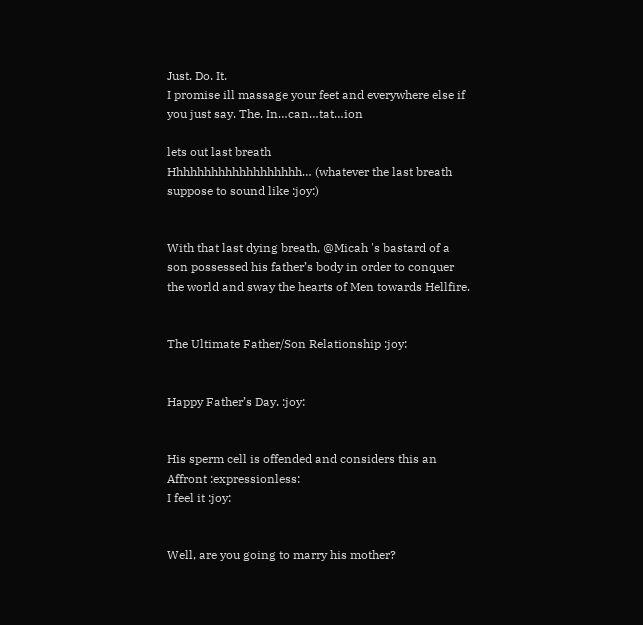Just. Do. It.
I promise ill massage your feet and everywhere else if you just say. The. In…can…tat…ion

lets out last breath
Hhhhhhhhhhhhhhhhhhh… (whatever the last breath suppose to sound like :joy:)


With that last dying breath, @Micah 's bastard of a son possessed his father’s body in order to conquer the world and sway the hearts of Men towards Hellfire.


The Ultimate Father/Son Relationship :joy:


Happy Father’s Day. :joy:


His sperm cell is offended and considers this an Affront :expressionless:
I feel it :joy:


Well, are you going to marry his mother?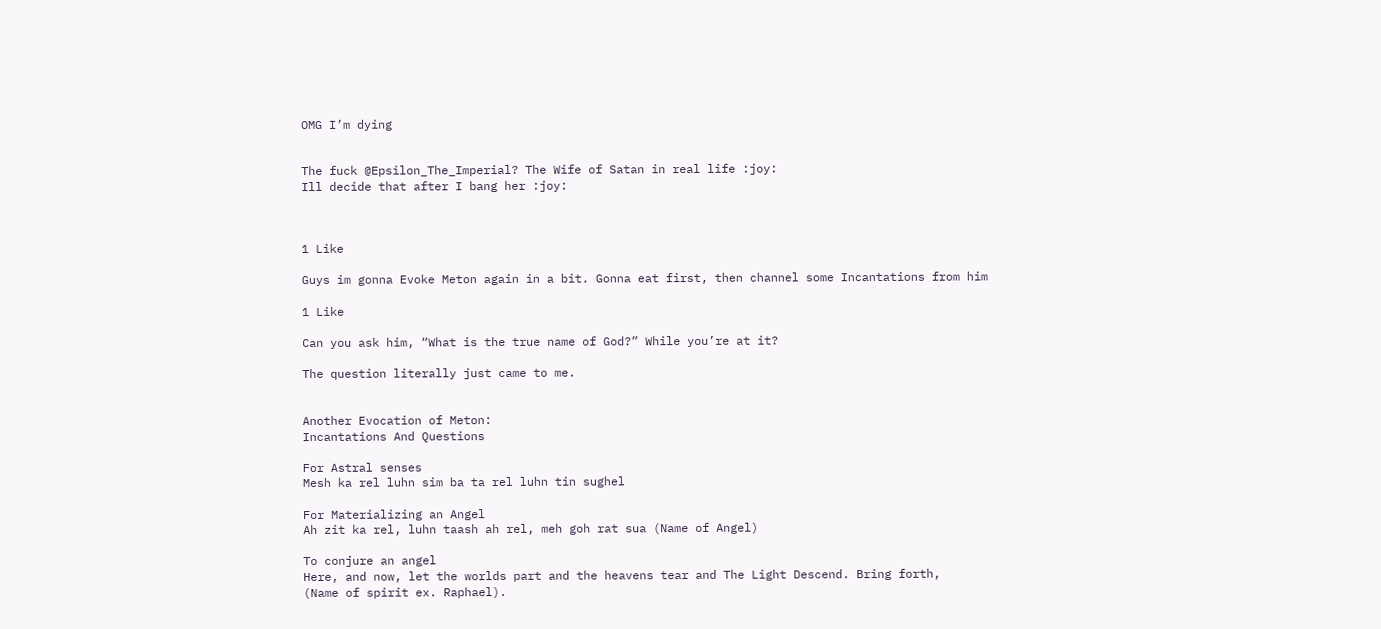OMG I’m dying


The fuck @Epsilon_The_Imperial? The Wife of Satan in real life :joy:
Ill decide that after I bang her :joy:



1 Like

Guys im gonna Evoke Meton again in a bit. Gonna eat first, then channel some Incantations from him

1 Like

Can you ask him, “What is the true name of God?” While you’re at it?

The question literally just came to me.


Another Evocation of Meton:
Incantations And Questions

For Astral senses
Mesh ka rel luhn sim ba ta rel luhn tin sughel

For Materializing an Angel
Ah zit ka rel, luhn taash ah rel, meh goh rat sua (Name of Angel)

To conjure an angel
Here, and now, let the worlds part and the heavens tear and The Light Descend. Bring forth,
(Name of spirit ex. Raphael).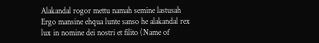Alakandal rogor mettu namah semine lastusah
Ergo mansine ehqua lunte sanso he alakandal rex lux in nomine dei nostri et filito (Name of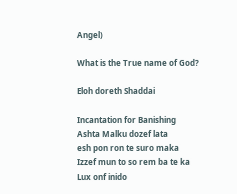Angel)

What is the True name of God?

Eloh doreth Shaddai

Incantation for Banishing
Ashta Malku dozef lata
esh pon ron te suro maka
Izzef mun to so rem ba te ka
Lux onf inido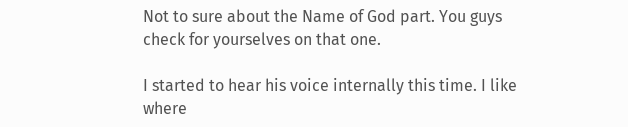Not to sure about the Name of God part. You guys check for yourselves on that one.

I started to hear his voice internally this time. I like where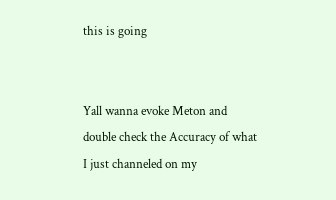this is going


Yall wanna evoke Meton and double check the Accuracy of what I just channeled on my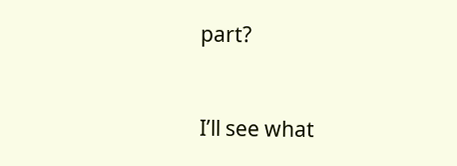part?


I’ll see what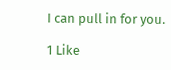I can pull in for you.

1 Like